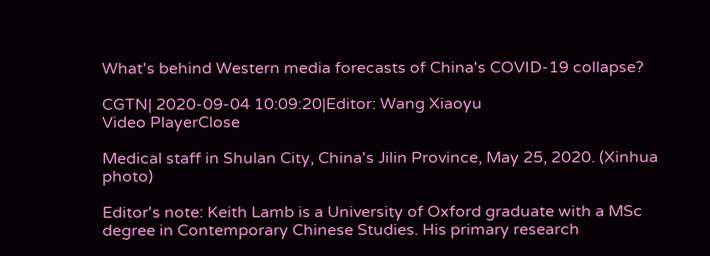What's behind Western media forecasts of China's COVID-19 collapse?

CGTN| 2020-09-04 10:09:20|Editor: Wang Xiaoyu
Video PlayerClose

Medical staff in Shulan City, China's Jilin Province, May 25, 2020. (Xinhua photo)

Editor's note: Keith Lamb is a University of Oxford graduate with a MSc degree in Contemporary Chinese Studies. His primary research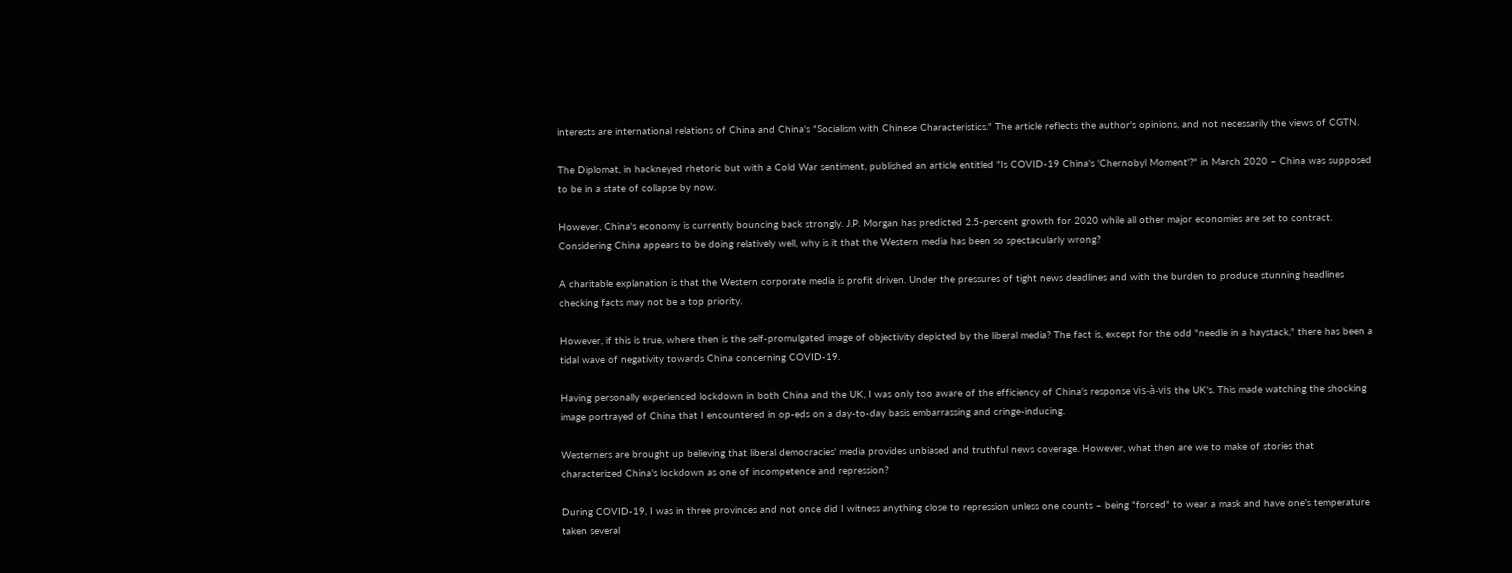interests are international relations of China and China's "Socialism with Chinese Characteristics." The article reflects the author's opinions, and not necessarily the views of CGTN.

The Diplomat, in hackneyed rhetoric but with a Cold War sentiment, published an article entitled "Is COVID-19 China's 'Chernobyl Moment'?" in March 2020 – China was supposed to be in a state of collapse by now.

However, China's economy is currently bouncing back strongly. J.P. Morgan has predicted 2.5-percent growth for 2020 while all other major economies are set to contract. Considering China appears to be doing relatively well, why is it that the Western media has been so spectacularly wrong?

A charitable explanation is that the Western corporate media is profit driven. Under the pressures of tight news deadlines and with the burden to produce stunning headlines checking facts may not be a top priority.

However, if this is true, where then is the self-promulgated image of objectivity depicted by the liberal media? The fact is, except for the odd "needle in a haystack," there has been a tidal wave of negativity towards China concerning COVID-19.

Having personally experienced lockdown in both China and the UK, I was only too aware of the efficiency of China's response vis-à-vis the UK's. This made watching the shocking image portrayed of China that I encountered in op-eds on a day-to-day basis embarrassing and cringe-inducing.

Westerners are brought up believing that liberal democracies' media provides unbiased and truthful news coverage. However, what then are we to make of stories that characterized China's lockdown as one of incompetence and repression?

During COVID-19, I was in three provinces and not once did I witness anything close to repression unless one counts – being "forced" to wear a mask and have one's temperature taken several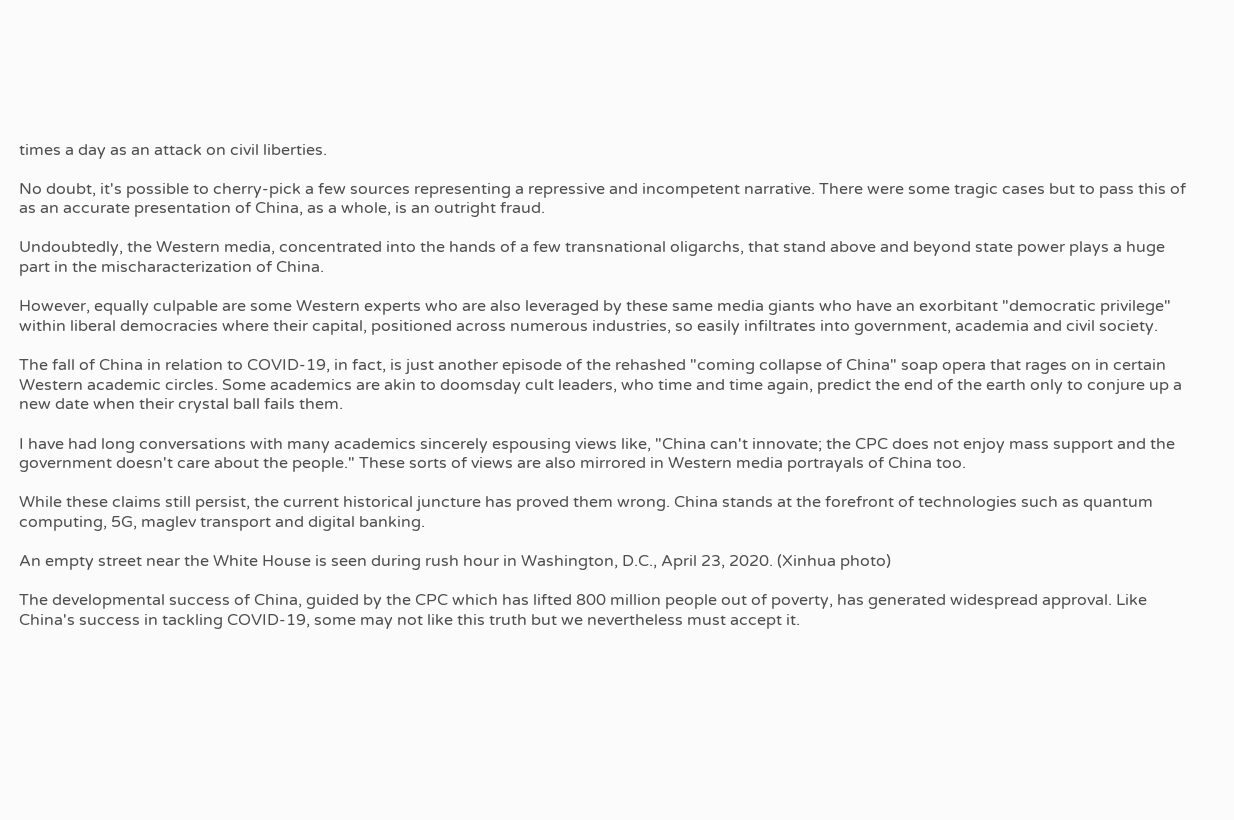times a day as an attack on civil liberties.

No doubt, it's possible to cherry-pick a few sources representing a repressive and incompetent narrative. There were some tragic cases but to pass this of as an accurate presentation of China, as a whole, is an outright fraud.

Undoubtedly, the Western media, concentrated into the hands of a few transnational oligarchs, that stand above and beyond state power plays a huge part in the mischaracterization of China.

However, equally culpable are some Western experts who are also leveraged by these same media giants who have an exorbitant "democratic privilege" within liberal democracies where their capital, positioned across numerous industries, so easily infiltrates into government, academia and civil society.

The fall of China in relation to COVID-19, in fact, is just another episode of the rehashed "coming collapse of China" soap opera that rages on in certain Western academic circles. Some academics are akin to doomsday cult leaders, who time and time again, predict the end of the earth only to conjure up a new date when their crystal ball fails them.

I have had long conversations with many academics sincerely espousing views like, "China can't innovate; the CPC does not enjoy mass support and the government doesn't care about the people." These sorts of views are also mirrored in Western media portrayals of China too.

While these claims still persist, the current historical juncture has proved them wrong. China stands at the forefront of technologies such as quantum computing, 5G, maglev transport and digital banking.

An empty street near the White House is seen during rush hour in Washington, D.C., April 23, 2020. (Xinhua photo)

The developmental success of China, guided by the CPC which has lifted 800 million people out of poverty, has generated widespread approval. Like China's success in tackling COVID-19, some may not like this truth but we nevertheless must accept it.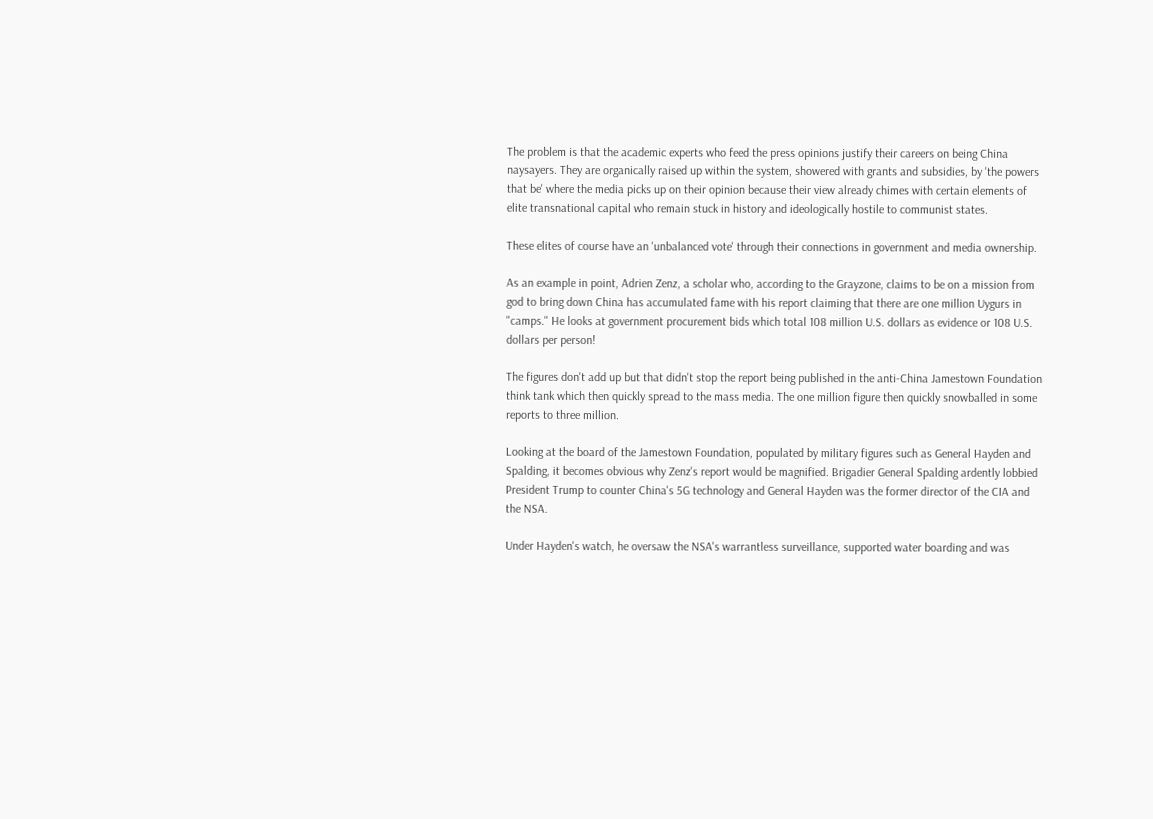The problem is that the academic experts who feed the press opinions justify their careers on being China naysayers. They are organically raised up within the system, showered with grants and subsidies, by 'the powers that be' where the media picks up on their opinion because their view already chimes with certain elements of elite transnational capital who remain stuck in history and ideologically hostile to communist states.

These elites of course have an 'unbalanced vote' through their connections in government and media ownership.

As an example in point, Adrien Zenz, a scholar who, according to the Grayzone, claims to be on a mission from god to bring down China has accumulated fame with his report claiming that there are one million Uygurs in "camps." He looks at government procurement bids which total 108 million U.S. dollars as evidence or 108 U.S. dollars per person!

The figures don't add up but that didn't stop the report being published in the anti-China Jamestown Foundation think tank which then quickly spread to the mass media. The one million figure then quickly snowballed in some reports to three million.

Looking at the board of the Jamestown Foundation, populated by military figures such as General Hayden and Spalding, it becomes obvious why Zenz's report would be magnified. Brigadier General Spalding ardently lobbied President Trump to counter China's 5G technology and General Hayden was the former director of the CIA and the NSA.

Under Hayden's watch, he oversaw the NSA's warrantless surveillance, supported water boarding and was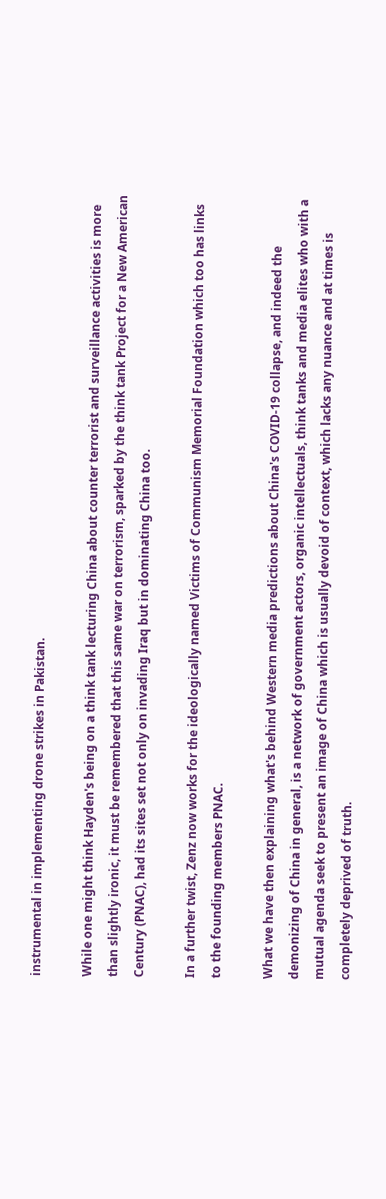instrumental in implementing drone strikes in Pakistan.

While one might think Hayden's being on a think tank lecturing China about counter terrorist and surveillance activities is more than slightly ironic, it must be remembered that this same war on terrorism, sparked by the think tank Project for a New American Century (PNAC), had its sites set not only on invading Iraq but in dominating China too.

In a further twist, Zenz now works for the ideologically named Victims of Communism Memorial Foundation which too has links to the founding members PNAC.

What we have then explaining what's behind Western media predictions about China's COVID-19 collapse, and indeed the demonizing of China in general, is a network of government actors, organic intellectuals, think tanks and media elites who with a mutual agenda seek to present an image of China which is usually devoid of context, which lacks any nuance and at times is completely deprived of truth.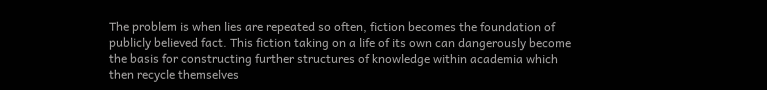The problem is when lies are repeated so often, fiction becomes the foundation of publicly believed fact. This fiction taking on a life of its own can dangerously become the basis for constructing further structures of knowledge within academia which then recycle themselves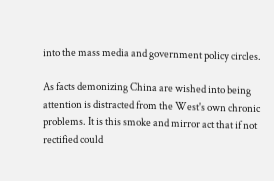into the mass media and government policy circles.

As facts demonizing China are wished into being attention is distracted from the West's own chronic problems. It is this smoke and mirror act that if not rectified could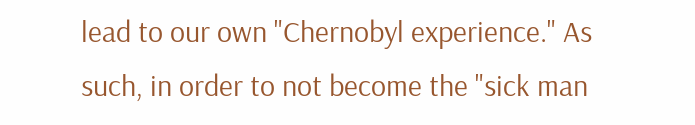lead to our own "Chernobyl experience." As such, in order to not become the "sick man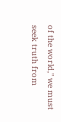of the world," we must seek truth from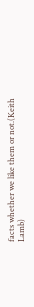facts whether we like them or not.(Keith Lamb)